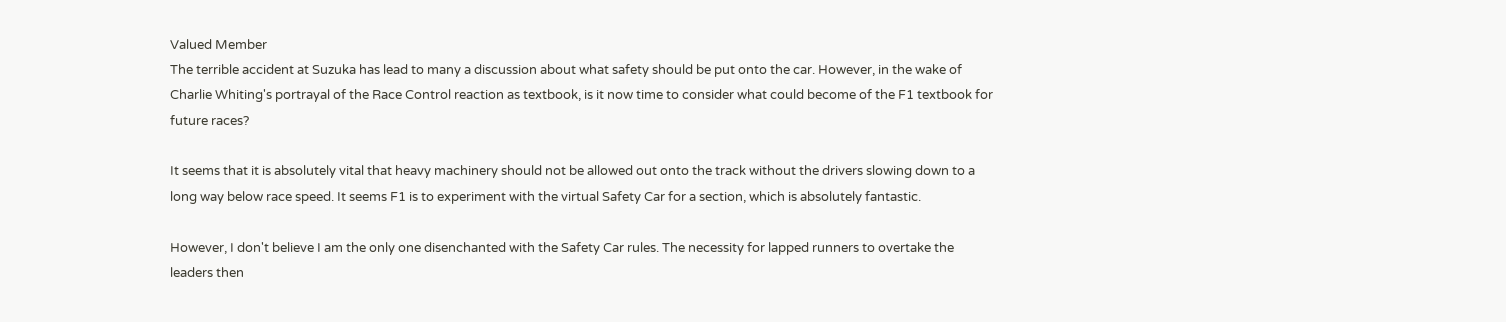Valued Member
The terrible accident at Suzuka has lead to many a discussion about what safety should be put onto the car. However, in the wake of Charlie Whiting's portrayal of the Race Control reaction as textbook, is it now time to consider what could become of the F1 textbook for future races?

It seems that it is absolutely vital that heavy machinery should not be allowed out onto the track without the drivers slowing down to a long way below race speed. It seems F1 is to experiment with the virtual Safety Car for a section, which is absolutely fantastic.

However, I don't believe I am the only one disenchanted with the Safety Car rules. The necessity for lapped runners to overtake the leaders then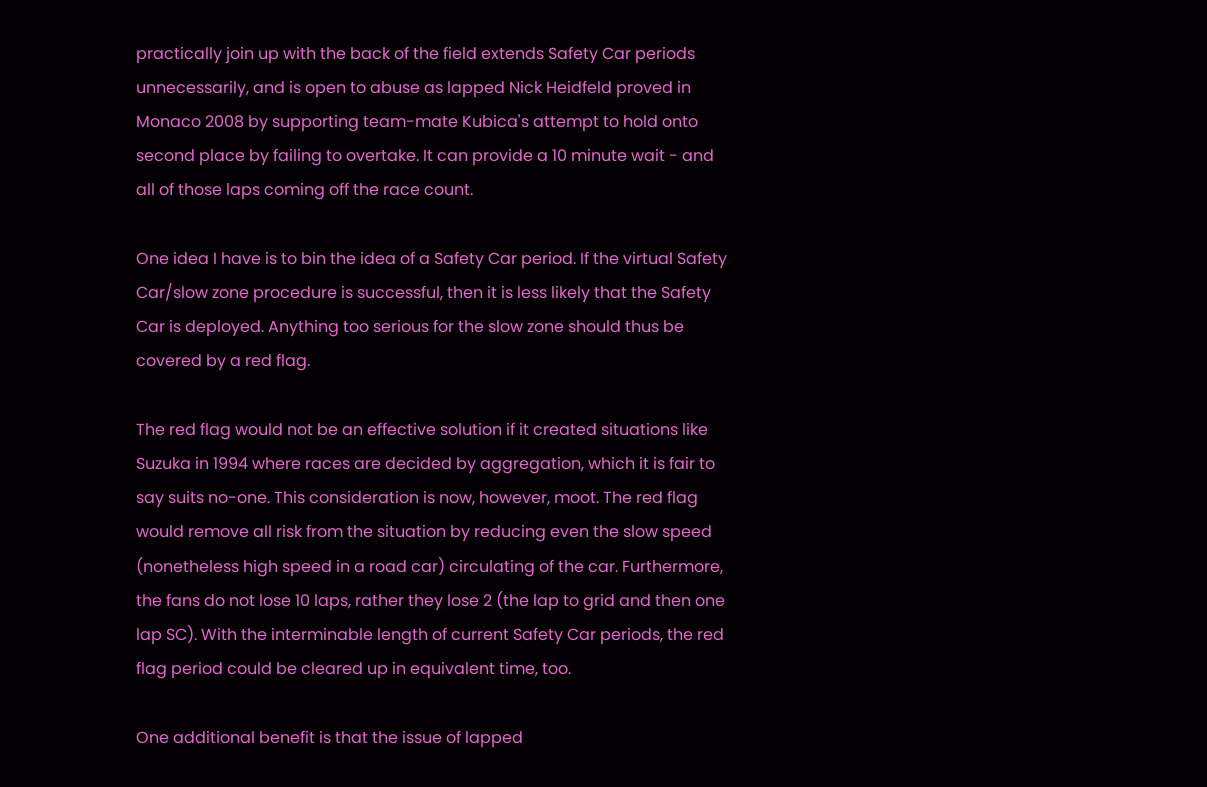practically join up with the back of the field extends Safety Car periods unnecessarily, and is open to abuse as lapped Nick Heidfeld proved in Monaco 2008 by supporting team-mate Kubica's attempt to hold onto second place by failing to overtake. It can provide a 10 minute wait - and all of those laps coming off the race count.

One idea I have is to bin the idea of a Safety Car period. If the virtual Safety Car/slow zone procedure is successful, then it is less likely that the Safety Car is deployed. Anything too serious for the slow zone should thus be covered by a red flag.

The red flag would not be an effective solution if it created situations like Suzuka in 1994 where races are decided by aggregation, which it is fair to say suits no-one. This consideration is now, however, moot. The red flag would remove all risk from the situation by reducing even the slow speed (nonetheless high speed in a road car) circulating of the car. Furthermore, the fans do not lose 10 laps, rather they lose 2 (the lap to grid and then one lap SC). With the interminable length of current Safety Car periods, the red flag period could be cleared up in equivalent time, too.

One additional benefit is that the issue of lapped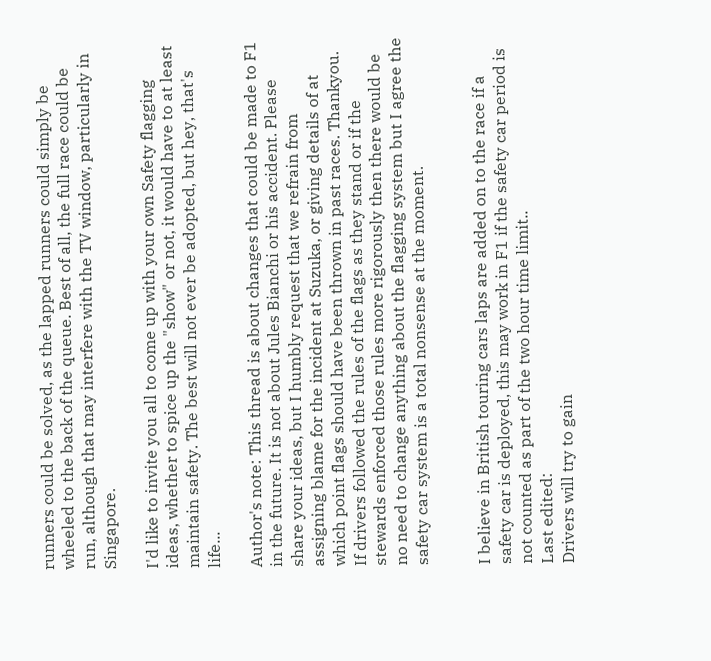runners could be solved, as the lapped runners could simply be wheeled to the back of the queue. Best of all, the full race could be run, although that may interfere with the TV window, particularly in Singapore.

I'd like to invite you all to come up with your own Safety flagging ideas, whether to spice up the "show" or not, it would have to at least maintain safety. The best will not ever be adopted, but hey, that's life...

Author's note: This thread is about changes that could be made to F1 in the future. It is not about Jules Bianchi or his accident. Please share your ideas, but I humbly request that we refrain from assigning blame for the incident at Suzuka, or giving details of at which point flags should have been thrown in past races. Thankyou.
If drivers followed the rules of the flags as they stand or if the stewards enforced those rules more rigorously then there would be no need to change anything about the flagging system but I agree the safety car system is a total nonsense at the moment.


I believe in British touring cars laps are added on to the race if a safety car is deployed, this may work in F1 if the safety car period is not counted as part of the two hour time limit..
Last edited:
Drivers will try to gain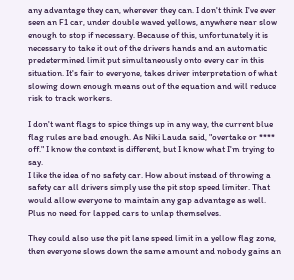any advantage they can, wherever they can. I don't think I've ever seen an F1 car, under double waved yellows, anywhere near slow enough to stop if necessary. Because of this, unfortunately it is necessary to take it out of the drivers hands and an automatic predetermined limit put simultaneously onto every car in this situation. It's fair to everyone, takes driver interpretation of what slowing down enough means out of the equation and will reduce risk to track workers.

I don't want flags to spice things up in any way, the current blue flag rules are bad enough. As Niki Lauda said, "overtake or **** off." I know the context is different, but I know what I'm trying to say.
I like the idea of no safety car. How about instead of throwing a safety car all drivers simply use the pit stop speed limiter. That would allow everyone to maintain any gap advantage as well. Plus no need for lapped cars to unlap themselves.

They could also use the pit lane speed limit in a yellow flag zone, then everyone slows down the same amount and nobody gains an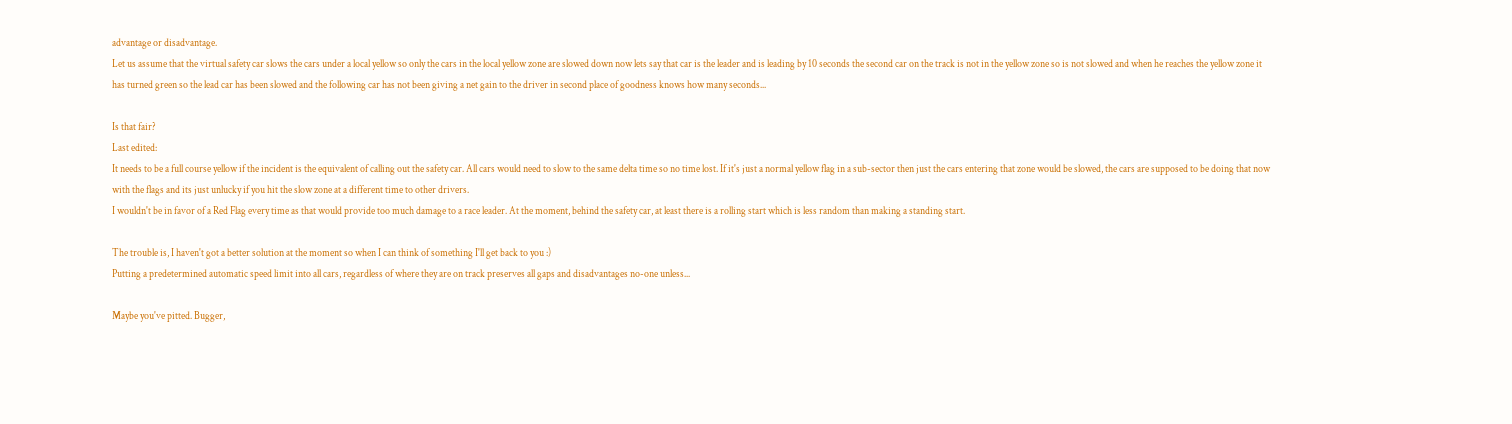advantage or disadvantage.
Let us assume that the virtual safety car slows the cars under a local yellow so only the cars in the local yellow zone are slowed down now lets say that car is the leader and is leading by 10 seconds the second car on the track is not in the yellow zone so is not slowed and when he reaches the yellow zone it has turned green so the lead car has been slowed and the following car has not been giving a net gain to the driver in second place of goodness knows how many seconds...

Is that fair?
Last edited:
It needs to be a full course yellow if the incident is the equivalent of calling out the safety car. All cars would need to slow to the same delta time so no time lost. If it's just a normal yellow flag in a sub-sector then just the cars entering that zone would be slowed, the cars are supposed to be doing that now with the flags and its just unlucky if you hit the slow zone at a different time to other drivers.
I wouldn't be in favor of a Red Flag every time as that would provide too much damage to a race leader. At the moment, behind the safety car, at least there is a rolling start which is less random than making a standing start.

The trouble is, I haven't got a better solution at the moment so when I can think of something I'll get back to you :)
Putting a predetermined automatic speed limit into all cars, regardless of where they are on track preserves all gaps and disadvantages no-one unless...

Maybe you've pitted. Bugger,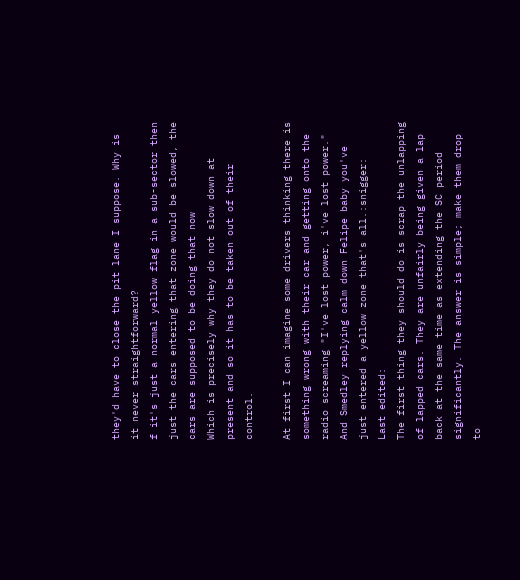they'd have to close the pit lane I suppose. Why is it never straightforward?
f it's just a normal yellow flag in a sub-sector then just the cars entering that zone would be slowed, the cars are supposed to be doing that now
Which is precisely why they do not slow down at present and so it has to be taken out of their control.

At first I can imagine some drivers thinking there is something wrong with their car and getting onto the radio screaming "I've lost power, i've lost power." And Smedley replying calm down Felipe baby you've just entered a yellow zone that's all.:snigger:
Last edited:
The first thing they should do is scrap the unlapping of lapped cars. They are unfairly being given a lap back at the same time as extending the SC period significantly. The answer is simple; make them drop to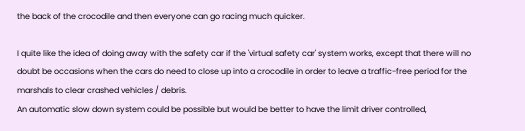the back of the crocodile and then everyone can go racing much quicker.

I quite like the idea of doing away with the safety car if the 'virtual safety car' system works, except that there will no doubt be occasions when the cars do need to close up into a crocodile in order to leave a traffic-free period for the marshals to clear crashed vehicles / debris.
An automatic slow down system could be possible but would be better to have the limit driver controlled,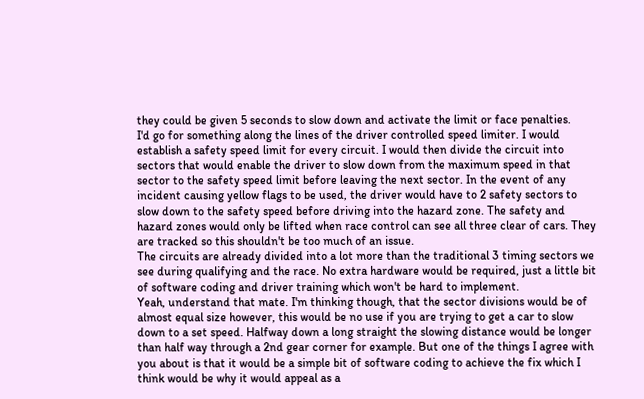they could be given 5 seconds to slow down and activate the limit or face penalties.
I'd go for something along the lines of the driver controlled speed limiter. I would establish a safety speed limit for every circuit. I would then divide the circuit into sectors that would enable the driver to slow down from the maximum speed in that sector to the safety speed limit before leaving the next sector. In the event of any incident causing yellow flags to be used, the driver would have to 2 safety sectors to slow down to the safety speed before driving into the hazard zone. The safety and hazard zones would only be lifted when race control can see all three clear of cars. They are tracked so this shouldn't be too much of an issue.
The circuits are already divided into a lot more than the traditional 3 timing sectors we see during qualifying and the race. No extra hardware would be required, just a little bit of software coding and driver training which won't be hard to implement.
Yeah, understand that mate. I'm thinking though, that the sector divisions would be of almost equal size however, this would be no use if you are trying to get a car to slow down to a set speed. Halfway down a long straight the slowing distance would be longer than half way through a 2nd gear corner for example. But one of the things I agree with you about is that it would be a simple bit of software coding to achieve the fix which I think would be why it would appeal as a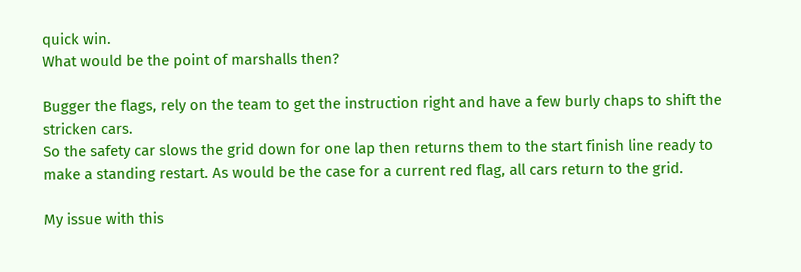quick win.
What would be the point of marshalls then?

Bugger the flags, rely on the team to get the instruction right and have a few burly chaps to shift the stricken cars.
So the safety car slows the grid down for one lap then returns them to the start finish line ready to make a standing restart. As would be the case for a current red flag, all cars return to the grid.

My issue with this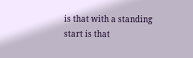is that with a standing start is that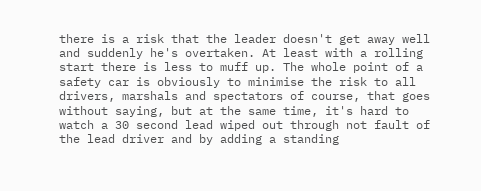there is a risk that the leader doesn't get away well and suddenly he's overtaken. At least with a rolling start there is less to muff up. The whole point of a safety car is obviously to minimise the risk to all drivers, marshals and spectators of course, that goes without saying, but at the same time, it's hard to watch a 30 second lead wiped out through not fault of the lead driver and by adding a standing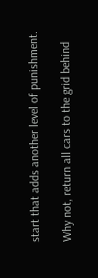start that adds another level of punishment.

Why not, return all cars to the grid behind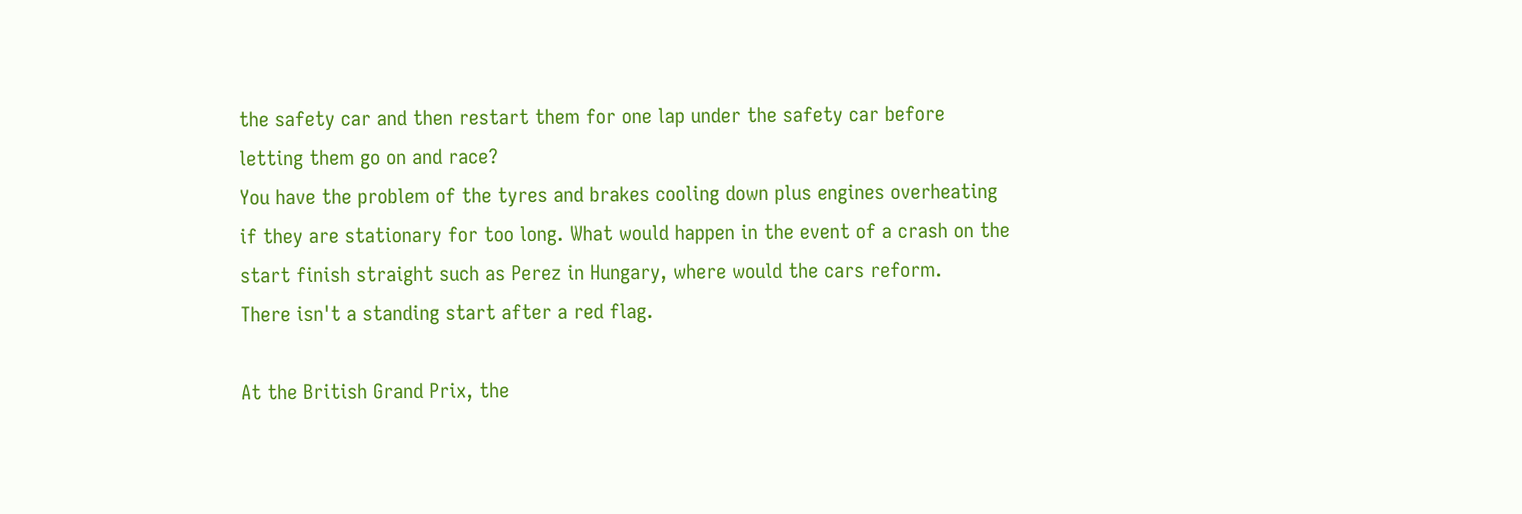the safety car and then restart them for one lap under the safety car before letting them go on and race?
You have the problem of the tyres and brakes cooling down plus engines overheating if they are stationary for too long. What would happen in the event of a crash on the start finish straight such as Perez in Hungary, where would the cars reform.
There isn't a standing start after a red flag.

At the British Grand Prix, the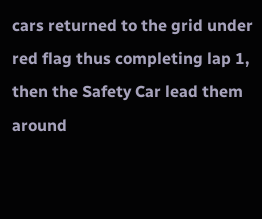cars returned to the grid under red flag thus completing lap 1, then the Safety Car lead them around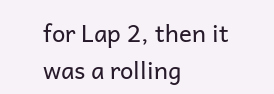for Lap 2, then it was a rolling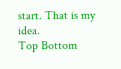start. That is my idea.
Top Bottom